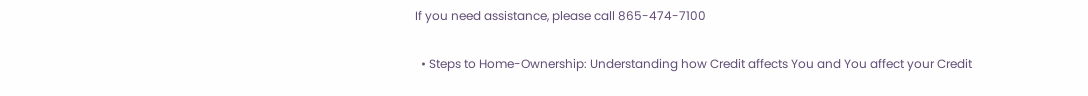If you need assistance, please call 865-474-7100

  • Steps to Home-Ownership: Understanding how Credit affects You and You affect your Credit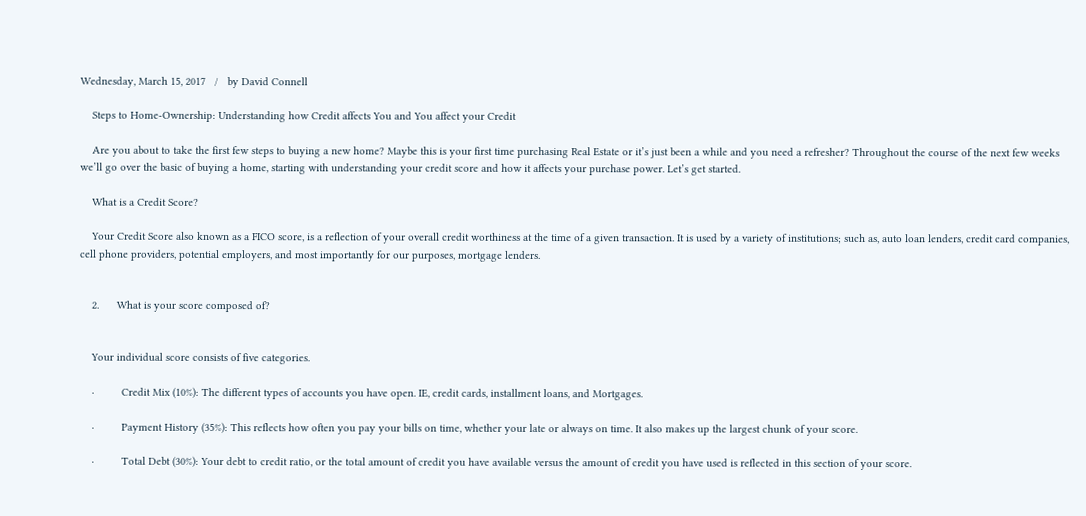Wednesday, March 15, 2017   /   by David Connell

    Steps to Home-Ownership: Understanding how Credit affects You and You affect your Credit

    Are you about to take the first few steps to buying a new home? Maybe this is your first time purchasing Real Estate or it’s just been a while and you need a refresher? Throughout the course of the next few weeks we’ll go over the basic of buying a home, starting with understanding your credit score and how it affects your purchase power. Let’s get started.

    What is a Credit Score?

    Your Credit Score also known as a FICO score, is a reflection of your overall credit worthiness at the time of a given transaction. It is used by a variety of institutions; such as, auto loan lenders, credit card companies, cell phone providers, potential employers, and most importantly for our purposes, mortgage lenders.


    2.      What is your score composed of?


    Your individual score consists of five categories.

    ·         Credit Mix (10%): The different types of accounts you have open. IE, credit cards, installment loans, and Mortgages.

    ·         Payment History (35%): This reflects how often you pay your bills on time, whether your late or always on time. It also makes up the largest chunk of your score.

    ·         Total Debt (30%): Your debt to credit ratio, or the total amount of credit you have available versus the amount of credit you have used is reflected in this section of your score.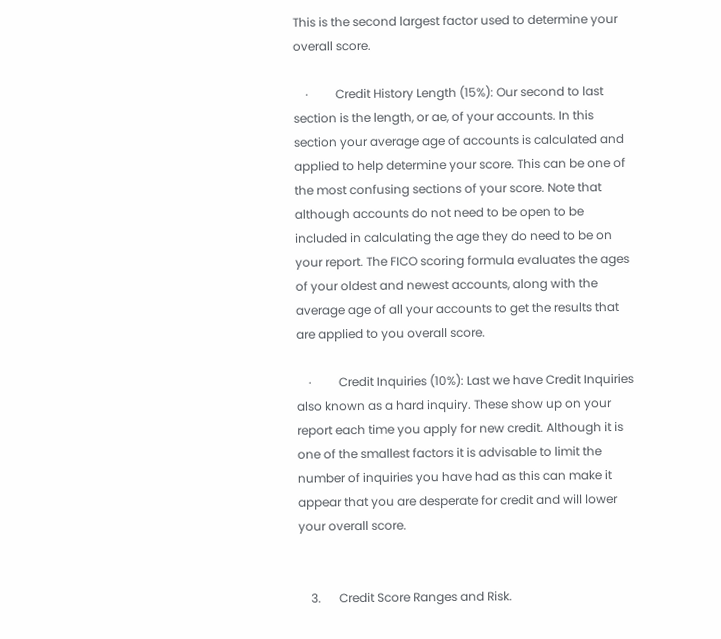This is the second largest factor used to determine your overall score.

    ·         Credit History Length (15%): Our second to last section is the length, or ae, of your accounts. In this section your average age of accounts is calculated and applied to help determine your score. This can be one of the most confusing sections of your score. Note that although accounts do not need to be open to be included in calculating the age they do need to be on your report. The FICO scoring formula evaluates the ages of your oldest and newest accounts, along with the average age of all your accounts to get the results that are applied to you overall score.

    ·         Credit Inquiries (10%): Last we have Credit Inquiries also known as a hard inquiry. These show up on your report each time you apply for new credit. Although it is one of the smallest factors it is advisable to limit the number of inquiries you have had as this can make it appear that you are desperate for credit and will lower your overall score.


    3.      Credit Score Ranges and Risk.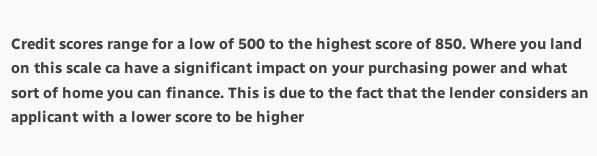Credit scores range for a low of 500 to the highest score of 850. Where you land on this scale ca have a significant impact on your purchasing power and what sort of home you can finance. This is due to the fact that the lender considers an applicant with a lower score to be higher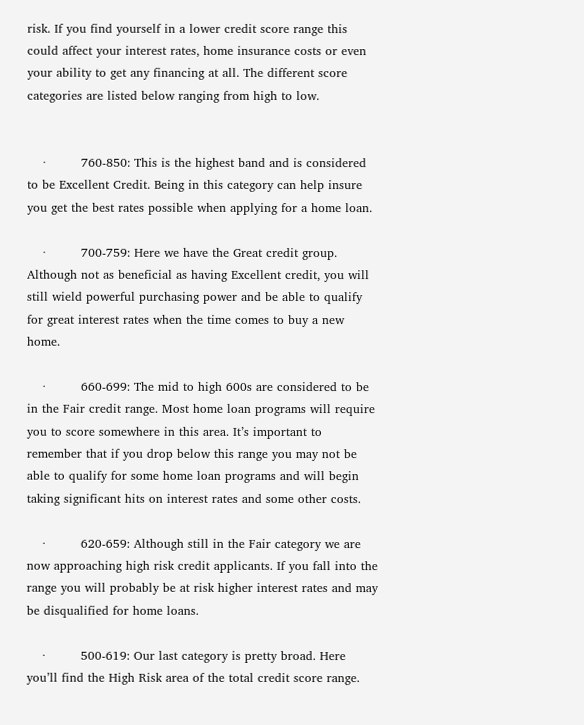risk. If you find yourself in a lower credit score range this could affect your interest rates, home insurance costs or even your ability to get any financing at all. The different score categories are listed below ranging from high to low.


    ·         760-850: This is the highest band and is considered to be Excellent Credit. Being in this category can help insure you get the best rates possible when applying for a home loan.

    ·         700-759: Here we have the Great credit group. Although not as beneficial as having Excellent credit, you will still wield powerful purchasing power and be able to qualify for great interest rates when the time comes to buy a new home.

    ·         660-699: The mid to high 600s are considered to be in the Fair credit range. Most home loan programs will require you to score somewhere in this area. It’s important to remember that if you drop below this range you may not be able to qualify for some home loan programs and will begin taking significant hits on interest rates and some other costs.

    ·         620-659: Although still in the Fair category we are now approaching high risk credit applicants. If you fall into the range you will probably be at risk higher interest rates and may be disqualified for home loans.

    ·         500-619: Our last category is pretty broad. Here you’ll find the High Risk area of the total credit score range.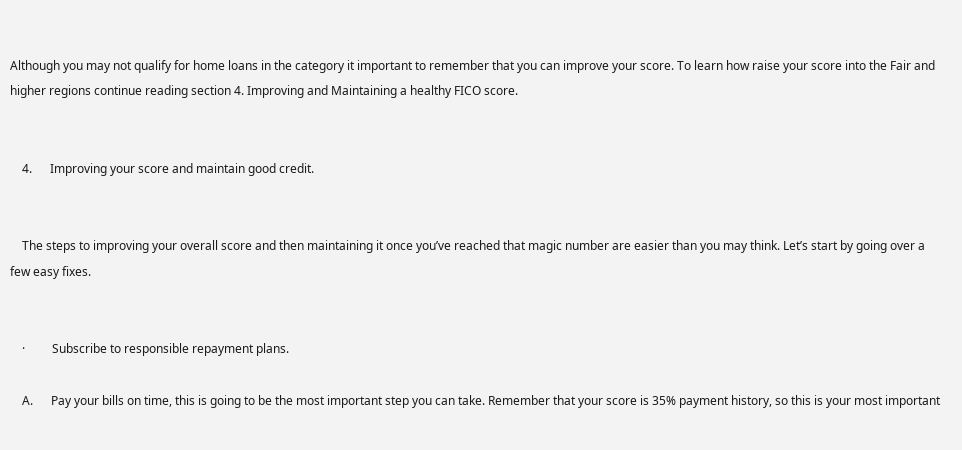Although you may not qualify for home loans in the category it important to remember that you can improve your score. To learn how raise your score into the Fair and higher regions continue reading section 4. Improving and Maintaining a healthy FICO score.


    4.      Improving your score and maintain good credit.


    The steps to improving your overall score and then maintaining it once you’ve reached that magic number are easier than you may think. Let’s start by going over a few easy fixes.


    ·         Subscribe to responsible repayment plans.

    A.      Pay your bills on time, this is going to be the most important step you can take. Remember that your score is 35% payment history, so this is your most important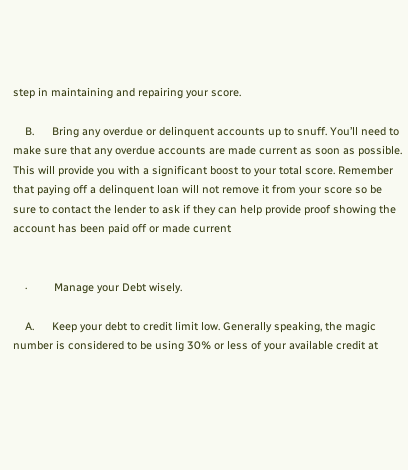step in maintaining and repairing your score.

    B.      Bring any overdue or delinquent accounts up to snuff. You’ll need to make sure that any overdue accounts are made current as soon as possible. This will provide you with a significant boost to your total score. Remember that paying off a delinquent loan will not remove it from your score so be sure to contact the lender to ask if they can help provide proof showing the account has been paid off or made current


    ·         Manage your Debt wisely.

    A.      Keep your debt to credit limit low. Generally speaking, the magic number is considered to be using 30% or less of your available credit at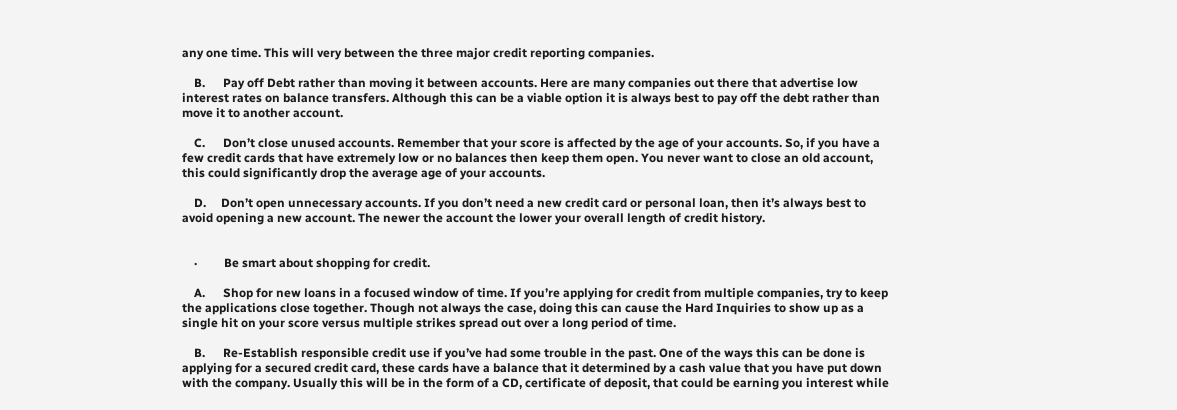any one time. This will very between the three major credit reporting companies.

    B.      Pay off Debt rather than moving it between accounts. Here are many companies out there that advertise low interest rates on balance transfers. Although this can be a viable option it is always best to pay off the debt rather than move it to another account.

    C.      Don’t close unused accounts. Remember that your score is affected by the age of your accounts. So, if you have a few credit cards that have extremely low or no balances then keep them open. You never want to close an old account, this could significantly drop the average age of your accounts.

    D.     Don’t open unnecessary accounts. If you don’t need a new credit card or personal loan, then it’s always best to avoid opening a new account. The newer the account the lower your overall length of credit history.


    ·         Be smart about shopping for credit.

    A.      Shop for new loans in a focused window of time. If you’re applying for credit from multiple companies, try to keep the applications close together. Though not always the case, doing this can cause the Hard Inquiries to show up as a single hit on your score versus multiple strikes spread out over a long period of time.

    B.      Re-Establish responsible credit use if you’ve had some trouble in the past. One of the ways this can be done is applying for a secured credit card, these cards have a balance that it determined by a cash value that you have put down with the company. Usually this will be in the form of a CD, certificate of deposit, that could be earning you interest while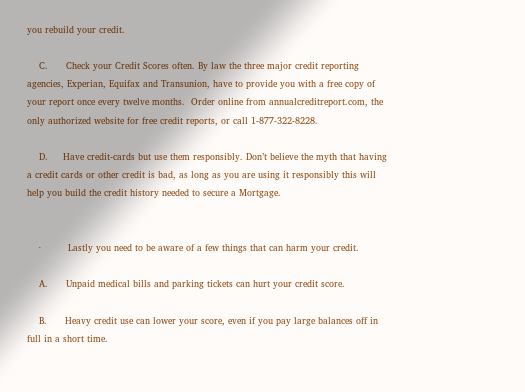you rebuild your credit.

    C.      Check your Credit Scores often. By law the three major credit reporting agencies, Experian, Equifax and Transunion, have to provide you with a free copy of your report once every twelve months.  Order online from annualcreditreport.com, the only authorized website for free credit reports, or call 1-877-322-8228.

    D.     Have credit-cards but use them responsibly. Don’t believe the myth that having a credit cards or other credit is bad, as long as you are using it responsibly this will help you build the credit history needed to secure a Mortgage.


    ·         Lastly you need to be aware of a few things that can harm your credit.

    A.      Unpaid medical bills and parking tickets can hurt your credit score.

    B.      Heavy credit use can lower your score, even if you pay large balances off in full in a short time.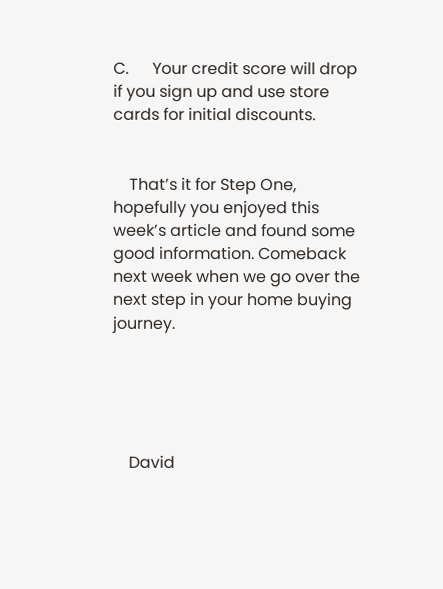C.      Your credit score will drop if you sign up and use store cards for initial discounts.


    That’s it for Step One, hopefully you enjoyed this week’s article and found some good information. Comeback next week when we go over the next step in your home buying journey.





    David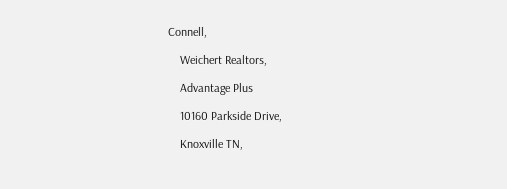Connell,

    Weichert Realtors,

    Advantage Plus

    10160 Parkside Drive,

    Knoxville TN,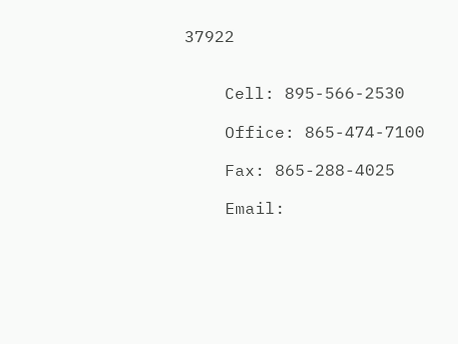37922


    Cell: 895-566-2530

    Office: 865-474-7100

    Fax: 865-288-4025

    Email: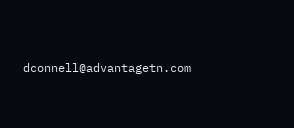dconnell@advantagetn.com